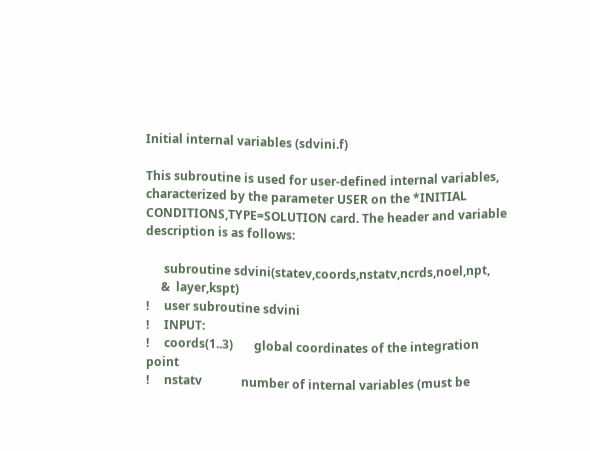Initial internal variables (sdvini.f)

This subroutine is used for user-defined internal variables, characterized by the parameter USER on the *INITIAL CONDITIONS,TYPE=SOLUTION card. The header and variable description is as follows:

      subroutine sdvini(statev,coords,nstatv,ncrds,noel,npt,
     &  layer,kspt)
!     user subroutine sdvini
!     INPUT:
!     coords(1..3)       global coordinates of the integration point
!     nstatv             number of internal variables (must be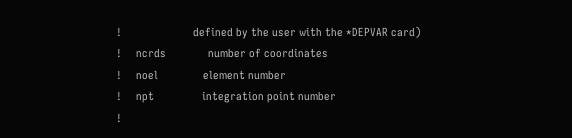!                        defined by the user with the *DEPVAR card)
!     ncrds              number of coordinates
!     noel               element number
!     npt                integration point number
!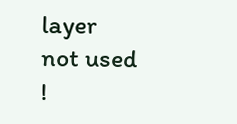layer              not used
!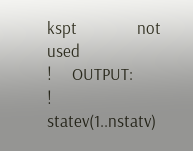kspt               not used
!     OUTPUT:
!     statev(1..nstatv)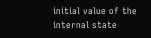initial value of the internal state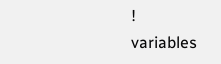!                        variables